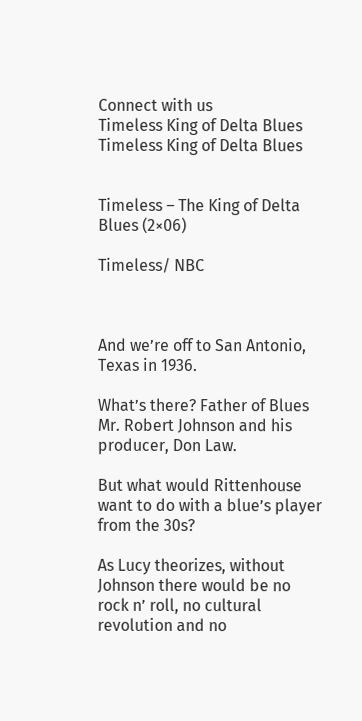Connect with us
Timeless King of Delta Blues Timeless King of Delta Blues


Timeless – The King of Delta Blues (2×06)

Timeless/ NBC



And we’re off to San Antonio, Texas in 1936.

What’s there? Father of Blues Mr. Robert Johnson and his producer, Don Law.

But what would Rittenhouse want to do with a blue’s player from the 30s?

As Lucy theorizes, without Johnson there would be no rock n’ roll, no cultural revolution and no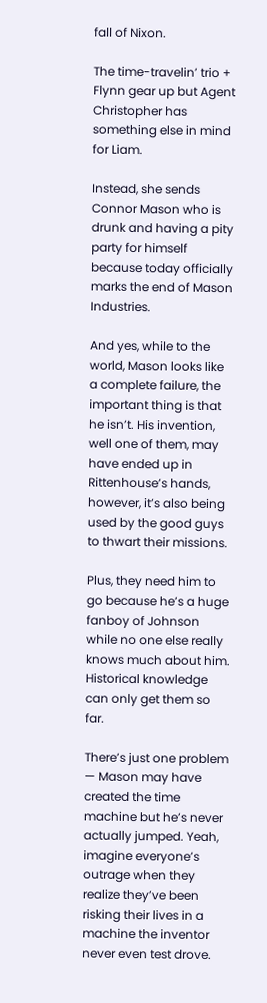fall of Nixon.

The time-travelin’ trio + Flynn gear up but Agent Christopher has something else in mind for Liam.

Instead, she sends Connor Mason who is drunk and having a pity party for himself because today officially marks the end of Mason Industries.

And yes, while to the world, Mason looks like a complete failure, the important thing is that he isn’t. His invention, well one of them, may have ended up in Rittenhouse’s hands, however, it’s also being used by the good guys to thwart their missions.

Plus, they need him to go because he’s a huge fanboy of Johnson while no one else really knows much about him. Historical knowledge can only get them so far.

There’s just one problem — Mason may have created the time machine but he’s never actually jumped. Yeah, imagine everyone’s outrage when they realize they’ve been risking their lives in a machine the inventor never even test drove.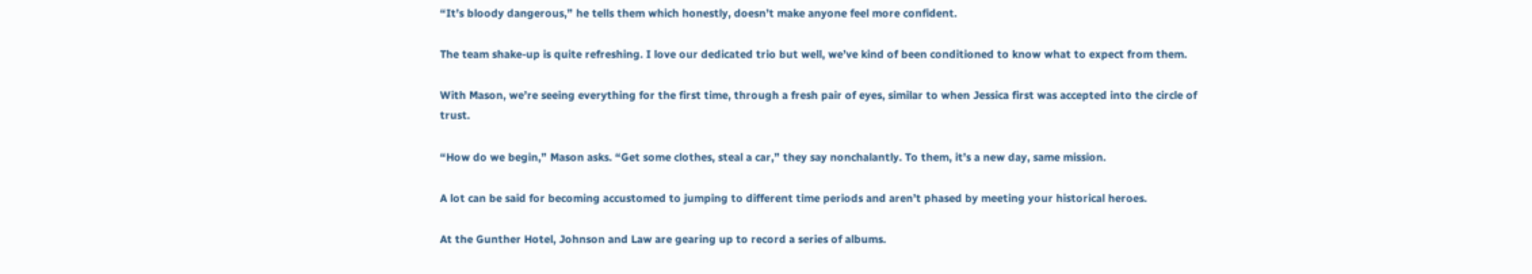“It’s bloody dangerous,” he tells them which honestly, doesn’t make anyone feel more confident.

The team shake-up is quite refreshing. I love our dedicated trio but well, we’ve kind of been conditioned to know what to expect from them.

With Mason, we’re seeing everything for the first time, through a fresh pair of eyes, similar to when Jessica first was accepted into the circle of trust.

“How do we begin,” Mason asks. “Get some clothes, steal a car,” they say nonchalantly. To them, it’s a new day, same mission.

A lot can be said for becoming accustomed to jumping to different time periods and aren’t phased by meeting your historical heroes.

At the Gunther Hotel, Johnson and Law are gearing up to record a series of albums.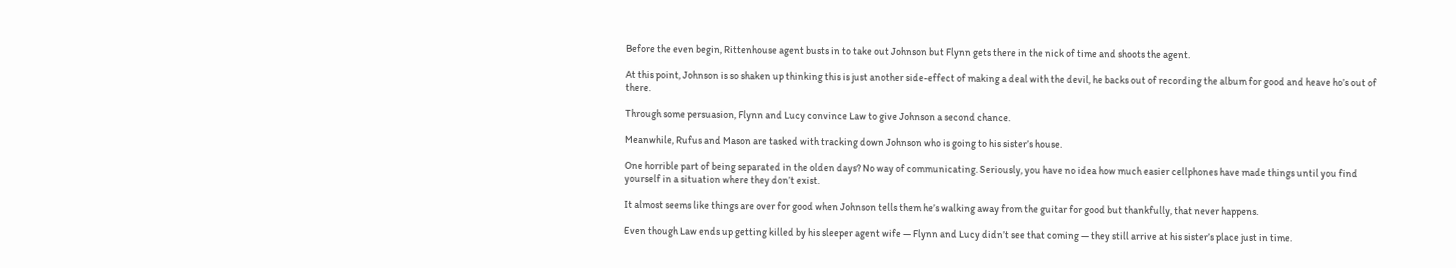Before the even begin, Rittenhouse agent busts in to take out Johnson but Flynn gets there in the nick of time and shoots the agent.

At this point, Johnson is so shaken up thinking this is just another side-effect of making a deal with the devil, he backs out of recording the album for good and heave ho’s out of there.

Through some persuasion, Flynn and Lucy convince Law to give Johnson a second chance.

Meanwhile, Rufus and Mason are tasked with tracking down Johnson who is going to his sister’s house.

One horrible part of being separated in the olden days? No way of communicating. Seriously, you have no idea how much easier cellphones have made things until you find yourself in a situation where they don’t exist.

It almost seems like things are over for good when Johnson tells them he’s walking away from the guitar for good but thankfully, that never happens.

Even though Law ends up getting killed by his sleeper agent wife — Flynn and Lucy didn’t see that coming — they still arrive at his sister’s place just in time.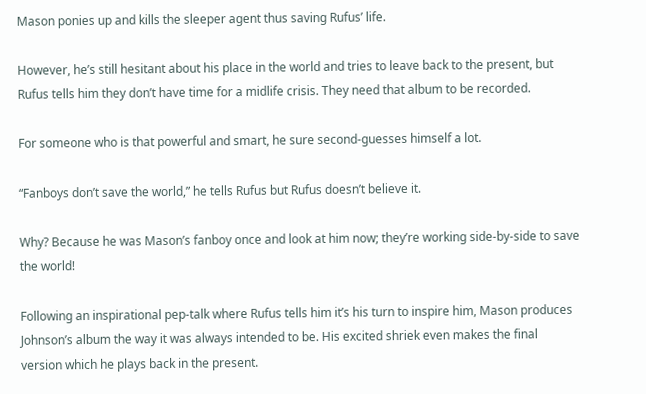Mason ponies up and kills the sleeper agent thus saving Rufus’ life.

However, he’s still hesitant about his place in the world and tries to leave back to the present, but Rufus tells him they don’t have time for a midlife crisis. They need that album to be recorded.

For someone who is that powerful and smart, he sure second-guesses himself a lot.

“Fanboys don’t save the world,” he tells Rufus but Rufus doesn’t believe it.

Why? Because he was Mason’s fanboy once and look at him now; they’re working side-by-side to save the world!

Following an inspirational pep-talk where Rufus tells him it’s his turn to inspire him, Mason produces Johnson’s album the way it was always intended to be. His excited shriek even makes the final version which he plays back in the present.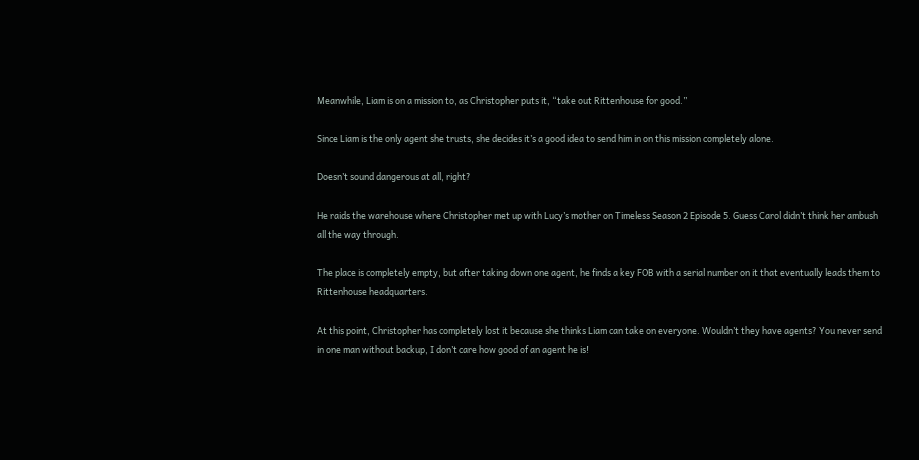Meanwhile, Liam is on a mission to, as Christopher puts it, “take out Rittenhouse for good.”

Since Liam is the only agent she trusts, she decides it’s a good idea to send him in on this mission completely alone.

Doesn’t sound dangerous at all, right?

He raids the warehouse where Christopher met up with Lucy’s mother on Timeless Season 2 Episode 5. Guess Carol didn’t think her ambush all the way through.

The place is completely empty, but after taking down one agent, he finds a key FOB with a serial number on it that eventually leads them to Rittenhouse headquarters.

At this point, Christopher has completely lost it because she thinks Liam can take on everyone. Wouldn’t they have agents? You never send in one man without backup, I don’t care how good of an agent he is!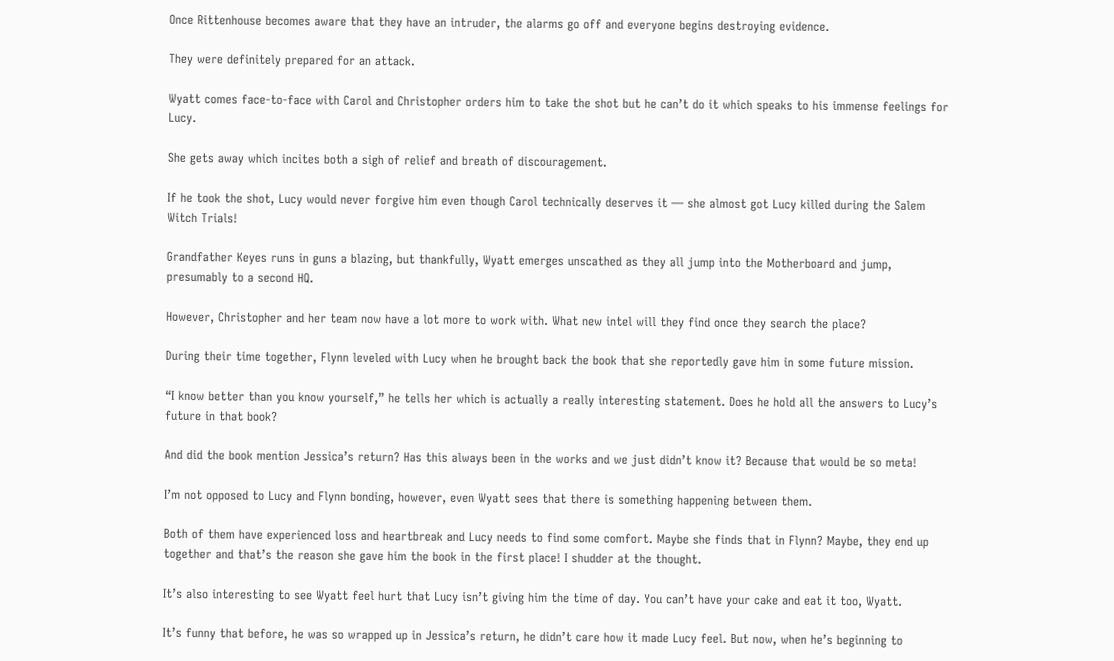Once Rittenhouse becomes aware that they have an intruder, the alarms go off and everyone begins destroying evidence.

They were definitely prepared for an attack.

Wyatt comes face-to-face with Carol and Christopher orders him to take the shot but he can’t do it which speaks to his immense feelings for Lucy.

She gets away which incites both a sigh of relief and breath of discouragement.

If he took the shot, Lucy would never forgive him even though Carol technically deserves it — she almost got Lucy killed during the Salem Witch Trials!

Grandfather Keyes runs in guns a blazing, but thankfully, Wyatt emerges unscathed as they all jump into the Motherboard and jump, presumably to a second HQ.

However, Christopher and her team now have a lot more to work with. What new intel will they find once they search the place?

During their time together, Flynn leveled with Lucy when he brought back the book that she reportedly gave him in some future mission.

“I know better than you know yourself,” he tells her which is actually a really interesting statement. Does he hold all the answers to Lucy’s future in that book?

And did the book mention Jessica’s return? Has this always been in the works and we just didn’t know it? Because that would be so meta!

I’m not opposed to Lucy and Flynn bonding, however, even Wyatt sees that there is something happening between them.

Both of them have experienced loss and heartbreak and Lucy needs to find some comfort. Maybe she finds that in Flynn? Maybe, they end up together and that’s the reason she gave him the book in the first place! I shudder at the thought.

It’s also interesting to see Wyatt feel hurt that Lucy isn’t giving him the time of day. You can’t have your cake and eat it too, Wyatt.

It’s funny that before, he was so wrapped up in Jessica’s return, he didn’t care how it made Lucy feel. But now, when he’s beginning to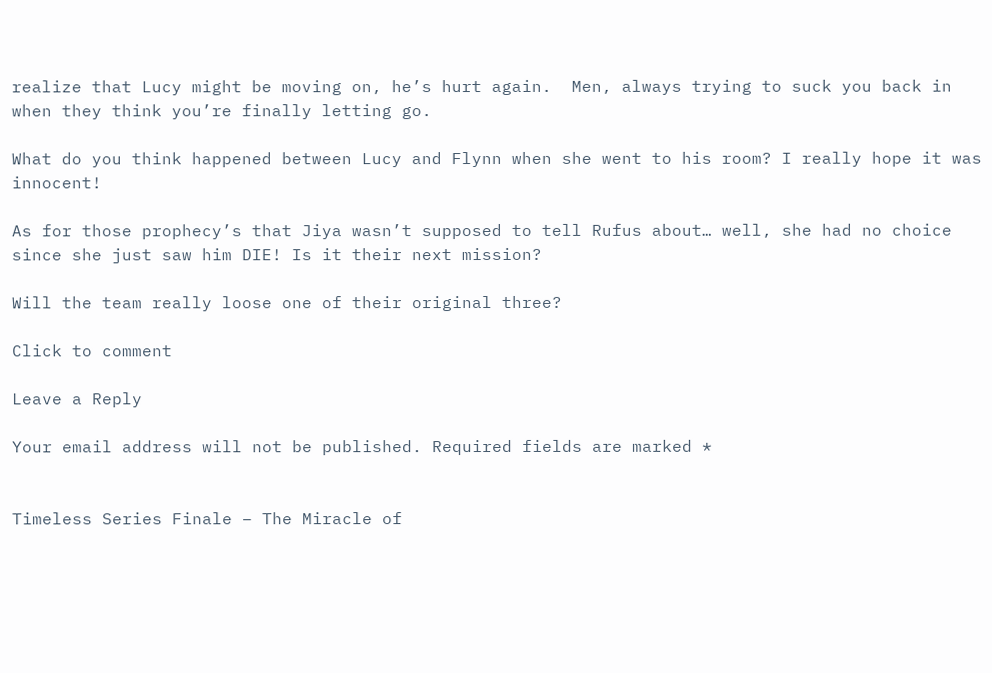realize that Lucy might be moving on, he’s hurt again.  Men, always trying to suck you back in when they think you’re finally letting go.

What do you think happened between Lucy and Flynn when she went to his room? I really hope it was innocent!

As for those prophecy’s that Jiya wasn’t supposed to tell Rufus about… well, she had no choice since she just saw him DIE! Is it their next mission?

Will the team really loose one of their original three?

Click to comment

Leave a Reply

Your email address will not be published. Required fields are marked *


Timeless Series Finale – The Miracle of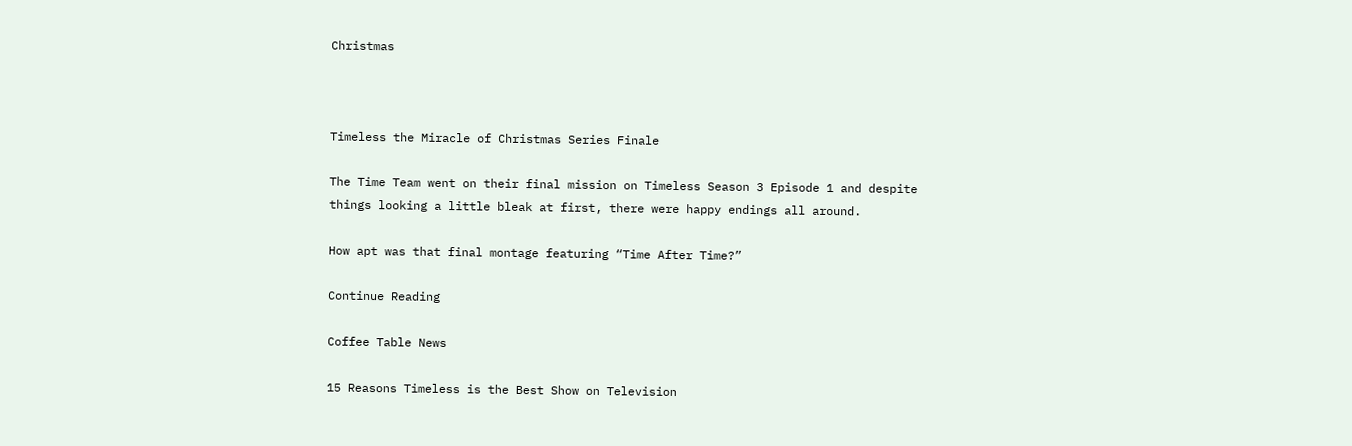Christmas



Timeless the Miracle of Christmas Series Finale

The Time Team went on their final mission on Timeless Season 3 Episode 1 and despite things looking a little bleak at first, there were happy endings all around.

How apt was that final montage featuring “Time After Time?”

Continue Reading

Coffee Table News

15 Reasons Timeless is the Best Show on Television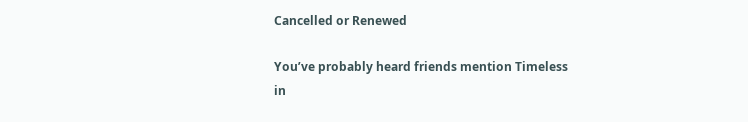Cancelled or Renewed

You’ve probably heard friends mention Timeless in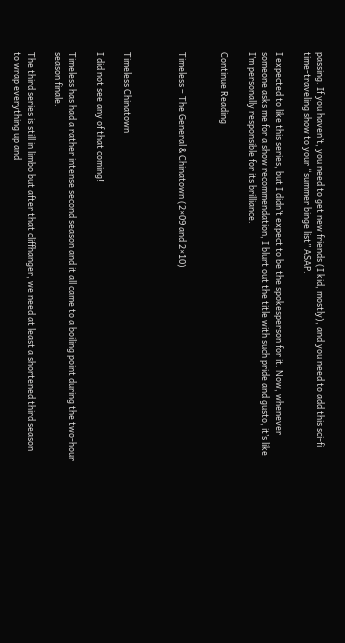passing. If you haven’t, you need to get new friends (I kid, mostly), and you need to add this sci-fi time-traveling show to your “summer binge list” ASAP.

I expected to like this series, but I didn’t expect to be the spokesperson for it. Now, whenever someone asks me for a show recommendation, I blurt out the title with such pride and gusto, it’s like I’m personally responsible for its brilliance.

Continue Reading


Timeless – The General & Chinatown (2×09 and 2×10)



Timeless Chinatown

I did not see any of that coming!

Timeless has had a rather intense second season and it all came to a boiling point during the two-hour season finale.

The third series is still in limbo but after that cliffhanger, we need at least a shortened third season to wrap everything up and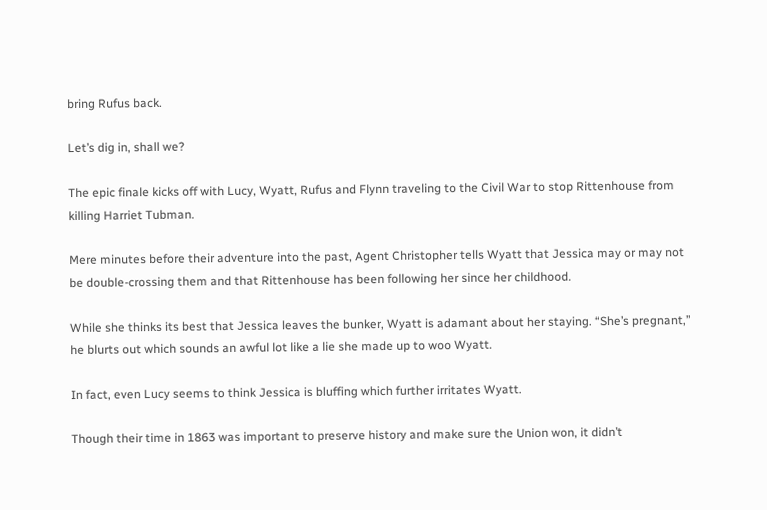bring Rufus back.

Let’s dig in, shall we?

The epic finale kicks off with Lucy, Wyatt, Rufus and Flynn traveling to the Civil War to stop Rittenhouse from killing Harriet Tubman.

Mere minutes before their adventure into the past, Agent Christopher tells Wyatt that Jessica may or may not be double-crossing them and that Rittenhouse has been following her since her childhood.

While she thinks its best that Jessica leaves the bunker, Wyatt is adamant about her staying. “She’s pregnant,” he blurts out which sounds an awful lot like a lie she made up to woo Wyatt.

In fact, even Lucy seems to think Jessica is bluffing which further irritates Wyatt.

Though their time in 1863 was important to preserve history and make sure the Union won, it didn’t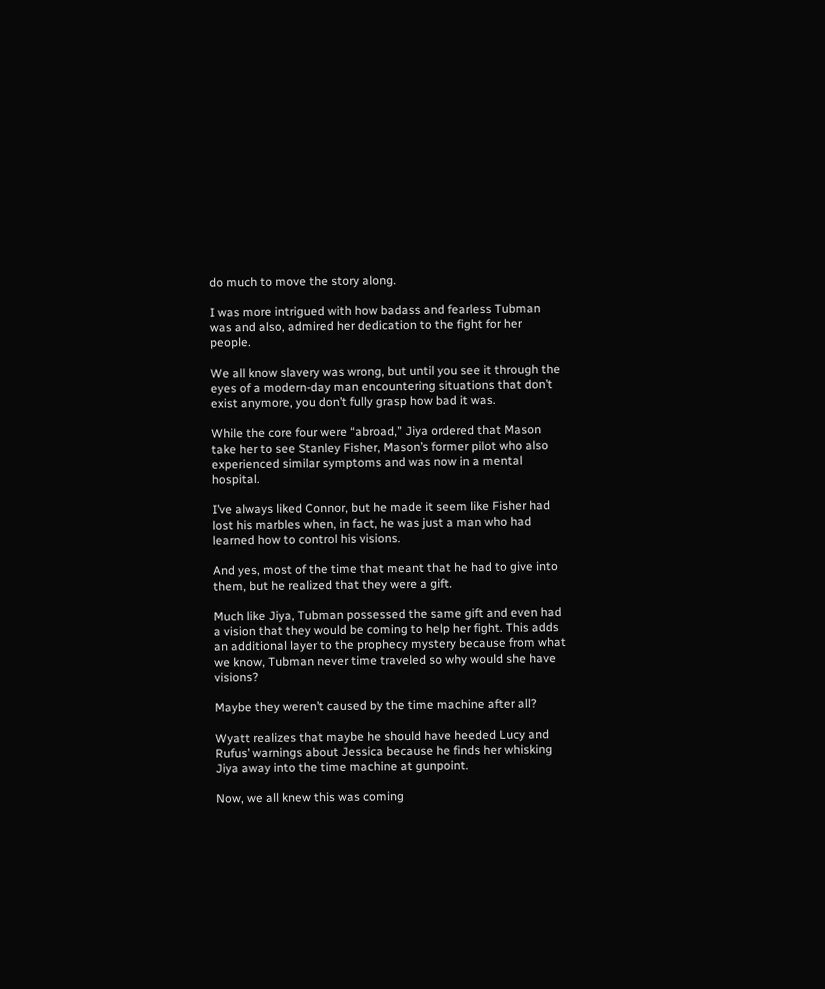do much to move the story along.

I was more intrigued with how badass and fearless Tubman was and also, admired her dedication to the fight for her people.

We all know slavery was wrong, but until you see it through the eyes of a modern-day man encountering situations that don’t exist anymore, you don’t fully grasp how bad it was.

While the core four were “abroad,” Jiya ordered that Mason take her to see Stanley Fisher, Mason’s former pilot who also experienced similar symptoms and was now in a mental hospital.

I’ve always liked Connor, but he made it seem like Fisher had lost his marbles when, in fact, he was just a man who had learned how to control his visions.

And yes, most of the time that meant that he had to give into them, but he realized that they were a gift.

Much like Jiya, Tubman possessed the same gift and even had a vision that they would be coming to help her fight. This adds an additional layer to the prophecy mystery because from what we know, Tubman never time traveled so why would she have visions?

Maybe they weren’t caused by the time machine after all?

Wyatt realizes that maybe he should have heeded Lucy and Rufus’ warnings about Jessica because he finds her whisking Jiya away into the time machine at gunpoint.

Now, we all knew this was coming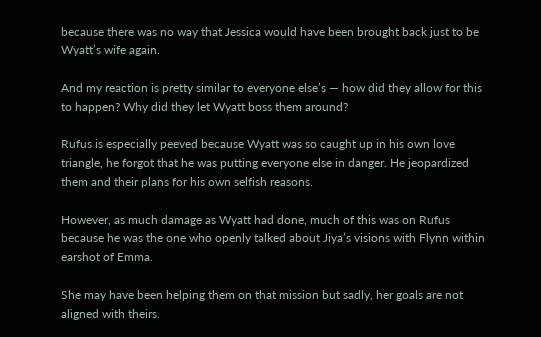because there was no way that Jessica would have been brought back just to be Wyatt’s wife again.

And my reaction is pretty similar to everyone else’s — how did they allow for this to happen? Why did they let Wyatt boss them around?

Rufus is especially peeved because Wyatt was so caught up in his own love triangle, he forgot that he was putting everyone else in danger. He jeopardized them and their plans for his own selfish reasons.

However, as much damage as Wyatt had done, much of this was on Rufus because he was the one who openly talked about Jiya’s visions with Flynn within earshot of Emma.

She may have been helping them on that mission but sadly, her goals are not aligned with theirs.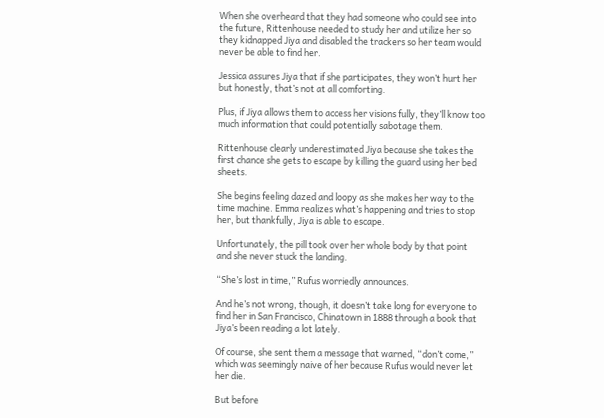When she overheard that they had someone who could see into the future, Rittenhouse needed to study her and utilize her so they kidnapped Jiya and disabled the trackers so her team would never be able to find her.

Jessica assures Jiya that if she participates, they won’t hurt her but honestly, that’s not at all comforting.

Plus, if Jiya allows them to access her visions fully, they’ll know too much information that could potentially sabotage them.

Rittenhouse clearly underestimated Jiya because she takes the first chance she gets to escape by killing the guard using her bed sheets.

She begins feeling dazed and loopy as she makes her way to the time machine. Emma realizes what’s happening and tries to stop her, but thankfully, Jiya is able to escape.

Unfortunately, the pill took over her whole body by that point and she never stuck the landing.

“She’s lost in time,” Rufus worriedly announces.

And he’s not wrong, though, it doesn’t take long for everyone to find her in San Francisco, Chinatown in 1888 through a book that Jiya’s been reading a lot lately.

Of course, she sent them a message that warned, “don’t come,” which was seemingly naive of her because Rufus would never let her die.

But before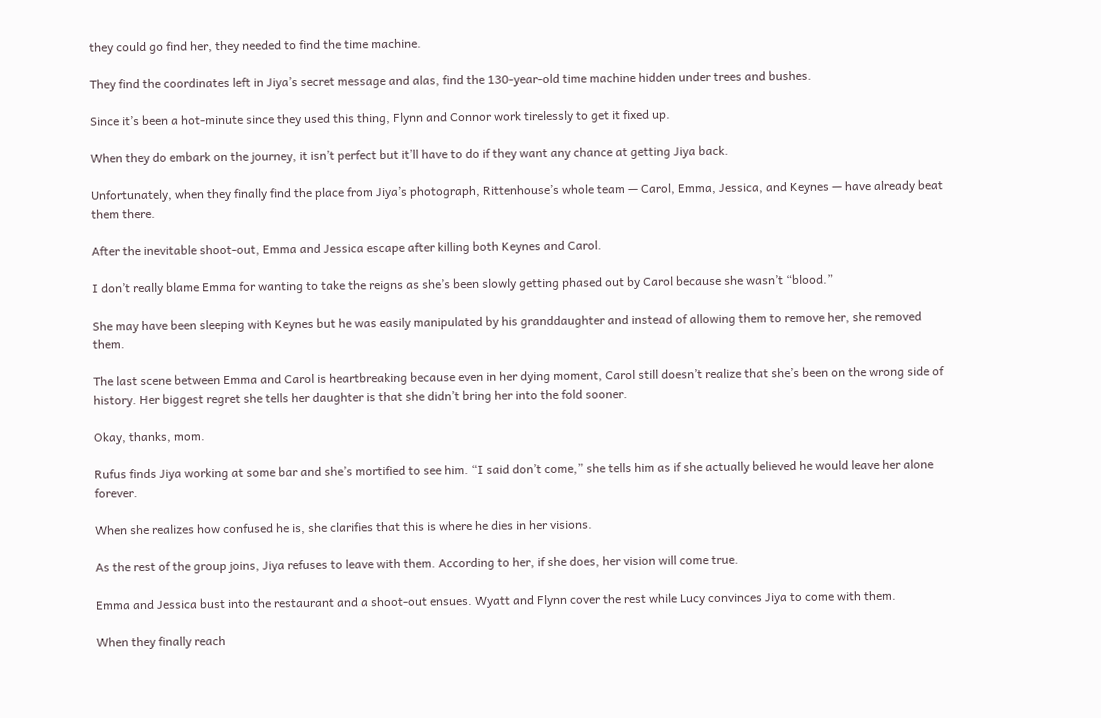they could go find her, they needed to find the time machine.

They find the coordinates left in Jiya’s secret message and alas, find the 130-year-old time machine hidden under trees and bushes.

Since it’s been a hot-minute since they used this thing, Flynn and Connor work tirelessly to get it fixed up.

When they do embark on the journey, it isn’t perfect but it’ll have to do if they want any chance at getting Jiya back.

Unfortunately, when they finally find the place from Jiya’s photograph, Rittenhouse’s whole team — Carol, Emma, Jessica, and Keynes — have already beat them there.

After the inevitable shoot-out, Emma and Jessica escape after killing both Keynes and Carol.

I don’t really blame Emma for wanting to take the reigns as she’s been slowly getting phased out by Carol because she wasn’t “blood.”

She may have been sleeping with Keynes but he was easily manipulated by his granddaughter and instead of allowing them to remove her, she removed them.

The last scene between Emma and Carol is heartbreaking because even in her dying moment, Carol still doesn’t realize that she’s been on the wrong side of history. Her biggest regret she tells her daughter is that she didn’t bring her into the fold sooner.

Okay, thanks, mom.

Rufus finds Jiya working at some bar and she’s mortified to see him. “I said don’t come,” she tells him as if she actually believed he would leave her alone forever.

When she realizes how confused he is, she clarifies that this is where he dies in her visions.

As the rest of the group joins, Jiya refuses to leave with them. According to her, if she does, her vision will come true.

Emma and Jessica bust into the restaurant and a shoot-out ensues. Wyatt and Flynn cover the rest while Lucy convinces Jiya to come with them.

When they finally reach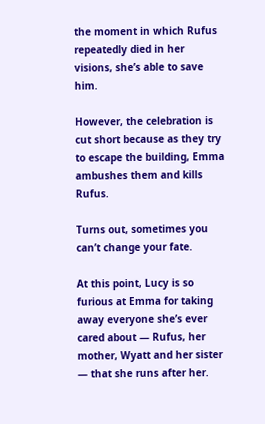the moment in which Rufus repeatedly died in her visions, she’s able to save him.

However, the celebration is cut short because as they try to escape the building, Emma ambushes them and kills Rufus.

Turns out, sometimes you can’t change your fate.

At this point, Lucy is so furious at Emma for taking away everyone she’s ever cared about — Rufus, her mother, Wyatt and her sister — that she runs after her.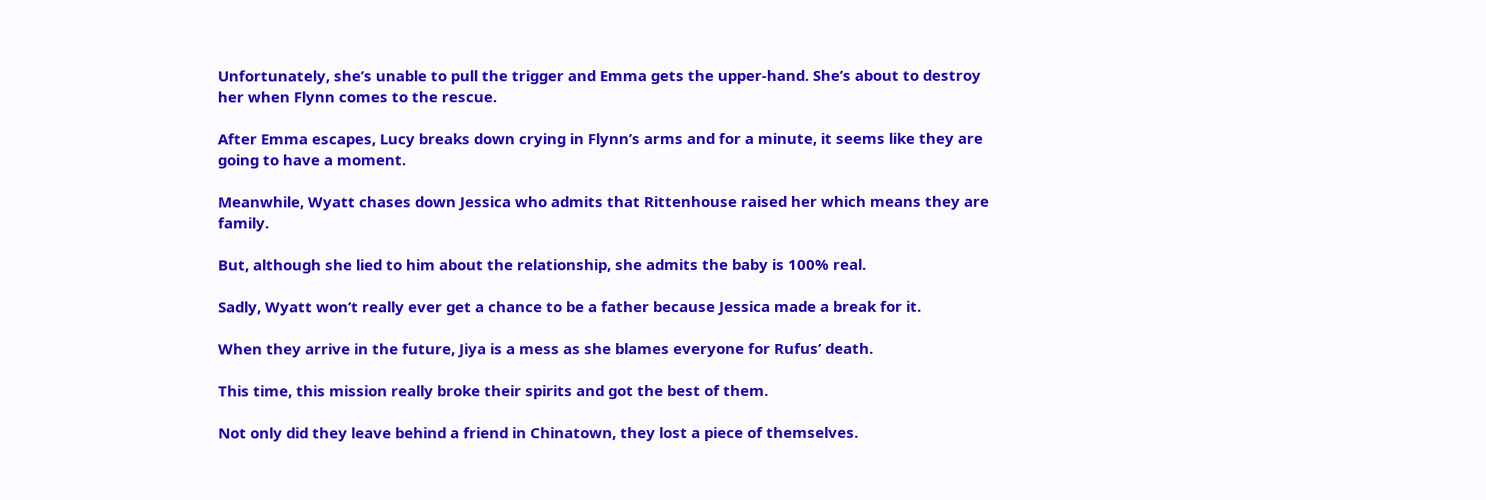Unfortunately, she’s unable to pull the trigger and Emma gets the upper-hand. She’s about to destroy her when Flynn comes to the rescue.

After Emma escapes, Lucy breaks down crying in Flynn’s arms and for a minute, it seems like they are going to have a moment.

Meanwhile, Wyatt chases down Jessica who admits that Rittenhouse raised her which means they are family.

But, although she lied to him about the relationship, she admits the baby is 100% real.

Sadly, Wyatt won’t really ever get a chance to be a father because Jessica made a break for it.

When they arrive in the future, Jiya is a mess as she blames everyone for Rufus’ death.

This time, this mission really broke their spirits and got the best of them.

Not only did they leave behind a friend in Chinatown, they lost a piece of themselves.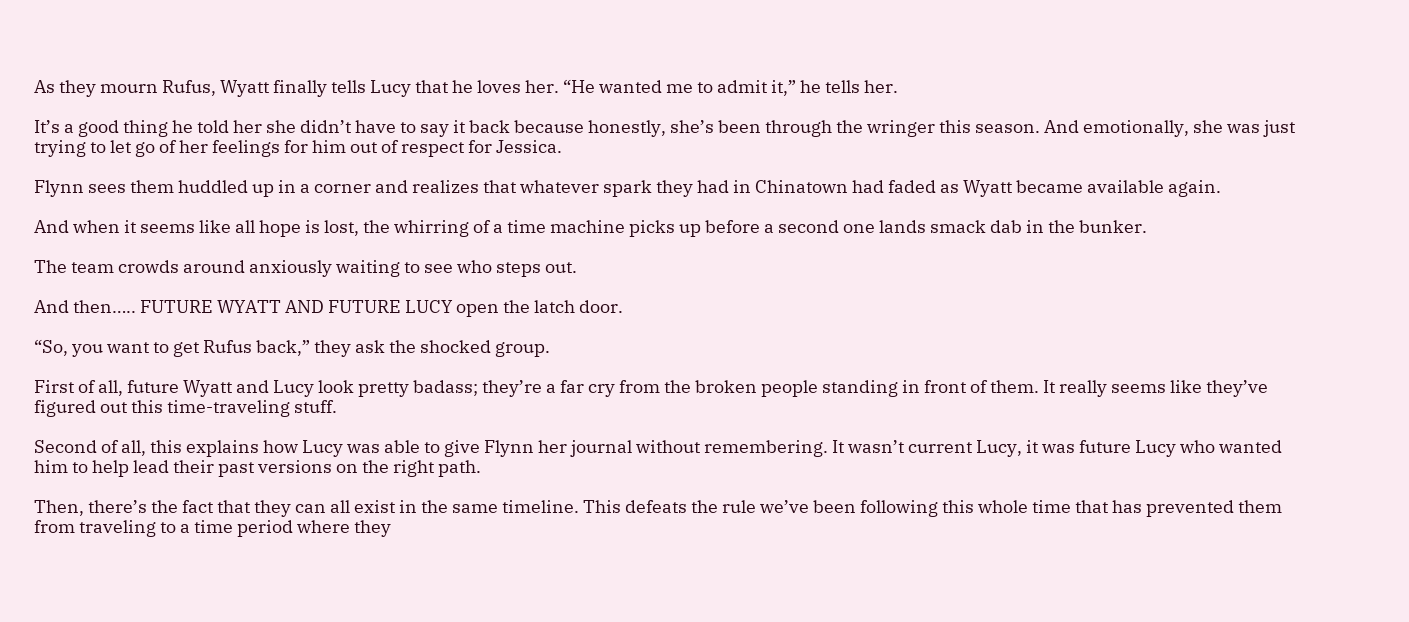As they mourn Rufus, Wyatt finally tells Lucy that he loves her. “He wanted me to admit it,” he tells her.

It’s a good thing he told her she didn’t have to say it back because honestly, she’s been through the wringer this season. And emotionally, she was just trying to let go of her feelings for him out of respect for Jessica.

Flynn sees them huddled up in a corner and realizes that whatever spark they had in Chinatown had faded as Wyatt became available again.

And when it seems like all hope is lost, the whirring of a time machine picks up before a second one lands smack dab in the bunker.

The team crowds around anxiously waiting to see who steps out.

And then….. FUTURE WYATT AND FUTURE LUCY open the latch door.

“So, you want to get Rufus back,” they ask the shocked group.

First of all, future Wyatt and Lucy look pretty badass; they’re a far cry from the broken people standing in front of them. It really seems like they’ve figured out this time-traveling stuff.

Second of all, this explains how Lucy was able to give Flynn her journal without remembering. It wasn’t current Lucy, it was future Lucy who wanted him to help lead their past versions on the right path.

Then, there’s the fact that they can all exist in the same timeline. This defeats the rule we’ve been following this whole time that has prevented them from traveling to a time period where they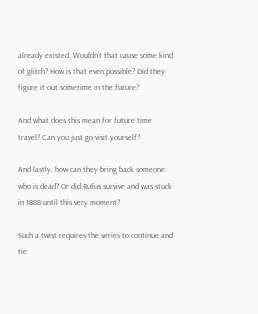already existed. Wouldn’t that cause some kind of glitch? How is that even possible? Did they figure it out sometime in the future?

And what does this mean for future time travel? Can you just go visit yourself?

And lastly, how can they bring back someone who is dead? Or did Rufus survive and was stuck in 1888 until this very moment?

Such a twist requires the series to continue and tie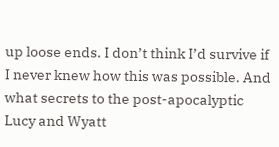up loose ends. I don’t think I’d survive if I never knew how this was possible. And what secrets to the post-apocalyptic Lucy and Wyatt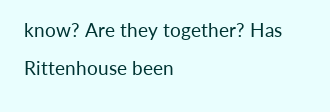know? Are they together? Has Rittenhouse been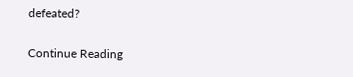defeated?

Continue Reading